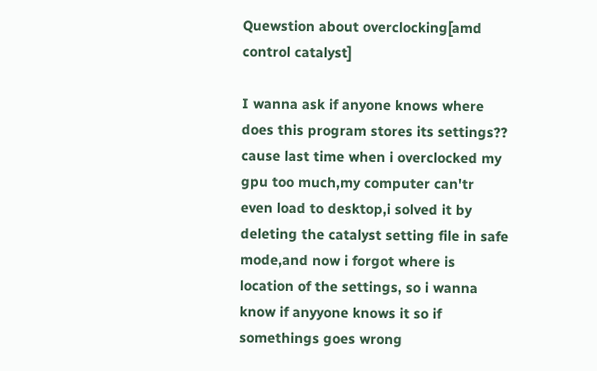Quewstion about overclocking[amd control catalyst]

I wanna ask if anyone knows where does this program stores its settings?? cause last time when i overclocked my gpu too much,my computer can'tr even load to desktop,i solved it by deleting the catalyst setting file in safe mode,and now i forgot where is location of the settings, so i wanna know if anyyone knows it so if somethings goes wrong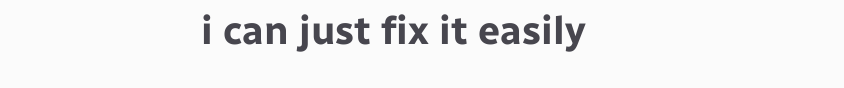i can just fix it easily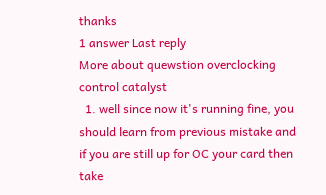thanks
1 answer Last reply
More about quewstion overclocking control catalyst
  1. well since now it's running fine, you should learn from previous mistake and if you are still up for OC your card then take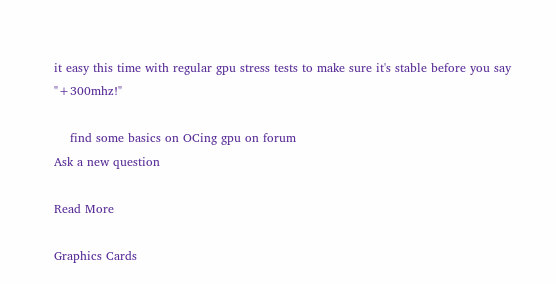it easy this time with regular gpu stress tests to make sure it's stable before you say "+300mhz!"

    find some basics on OCing gpu on forum
Ask a new question

Read More

Graphics Cards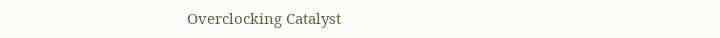Overclocking Catalyst